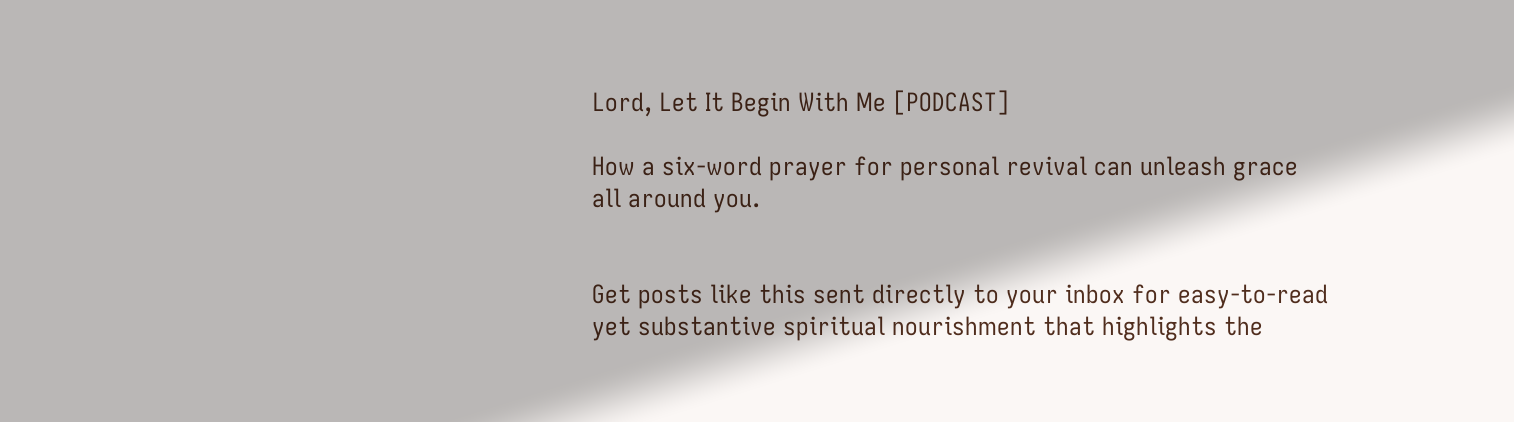Lord, Let It Begin With Me [PODCAST]

How a six-word prayer for personal revival can unleash grace all around you.


Get posts like this sent directly to your inbox for easy-to-read yet substantive spiritual nourishment that highlights the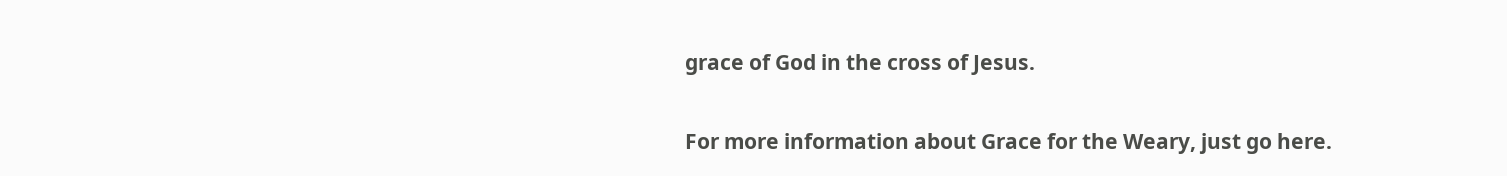grace of God in the cross of Jesus.

For more information about Grace for the Weary, just go here.